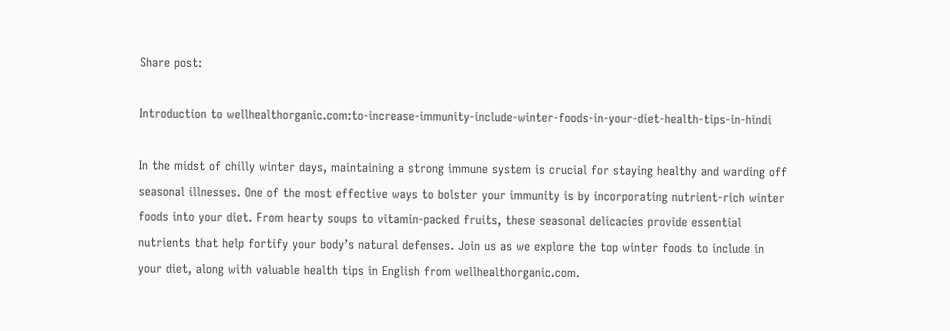Share post:

Introduction to wellhealthorganic.com:to-increase-immunity-include-winter-foods-in-your-diet-health-tips-in-hindi

In the midst of chilly winter days, maintaining a strong immune system is crucial for staying healthy and warding off seasonal illnesses. One of the most effective ways to bolster your immunity is by incorporating nutrient-rich winter foods into your diet. From hearty soups to vitamin-packed fruits, these seasonal delicacies provide essential nutrients that help fortify your body’s natural defenses. Join us as we explore the top winter foods to include in your diet, along with valuable health tips in English from wellhealthorganic.com.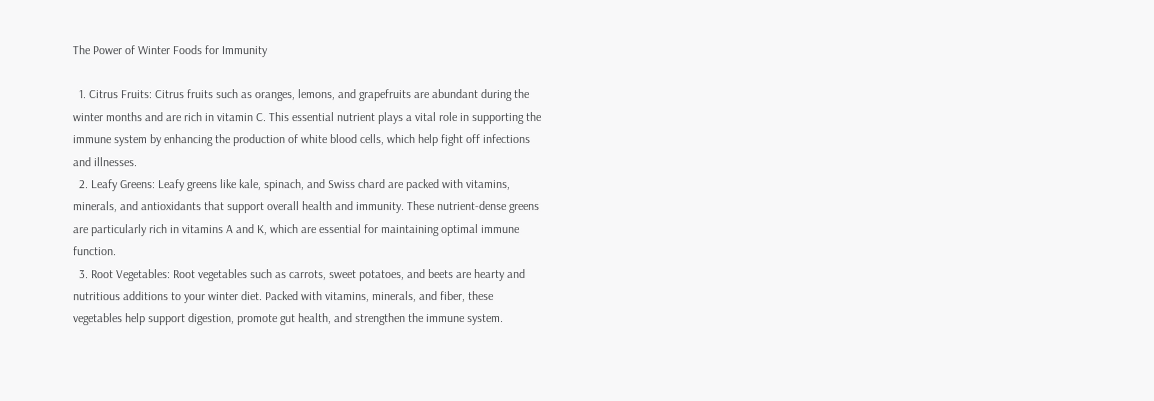The Power of Winter Foods for Immunity

  1. Citrus Fruits: Citrus fruits such as oranges, lemons, and grapefruits are abundant during the winter months and are rich in vitamin C. This essential nutrient plays a vital role in supporting the immune system by enhancing the production of white blood cells, which help fight off infections and illnesses.
  2. Leafy Greens: Leafy greens like kale, spinach, and Swiss chard are packed with vitamins, minerals, and antioxidants that support overall health and immunity. These nutrient-dense greens are particularly rich in vitamins A and K, which are essential for maintaining optimal immune function.
  3. Root Vegetables: Root vegetables such as carrots, sweet potatoes, and beets are hearty and nutritious additions to your winter diet. Packed with vitamins, minerals, and fiber, these vegetables help support digestion, promote gut health, and strengthen the immune system.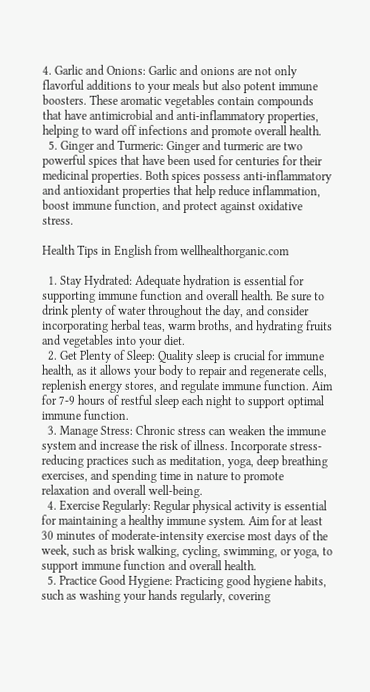4. Garlic and Onions: Garlic and onions are not only flavorful additions to your meals but also potent immune boosters. These aromatic vegetables contain compounds that have antimicrobial and anti-inflammatory properties, helping to ward off infections and promote overall health.
  5. Ginger and Turmeric: Ginger and turmeric are two powerful spices that have been used for centuries for their medicinal properties. Both spices possess anti-inflammatory and antioxidant properties that help reduce inflammation, boost immune function, and protect against oxidative stress.

Health Tips in English from wellhealthorganic.com

  1. Stay Hydrated: Adequate hydration is essential for supporting immune function and overall health. Be sure to drink plenty of water throughout the day, and consider incorporating herbal teas, warm broths, and hydrating fruits and vegetables into your diet.
  2. Get Plenty of Sleep: Quality sleep is crucial for immune health, as it allows your body to repair and regenerate cells, replenish energy stores, and regulate immune function. Aim for 7-9 hours of restful sleep each night to support optimal immune function.
  3. Manage Stress: Chronic stress can weaken the immune system and increase the risk of illness. Incorporate stress-reducing practices such as meditation, yoga, deep breathing exercises, and spending time in nature to promote relaxation and overall well-being.
  4. Exercise Regularly: Regular physical activity is essential for maintaining a healthy immune system. Aim for at least 30 minutes of moderate-intensity exercise most days of the week, such as brisk walking, cycling, swimming, or yoga, to support immune function and overall health.
  5. Practice Good Hygiene: Practicing good hygiene habits, such as washing your hands regularly, covering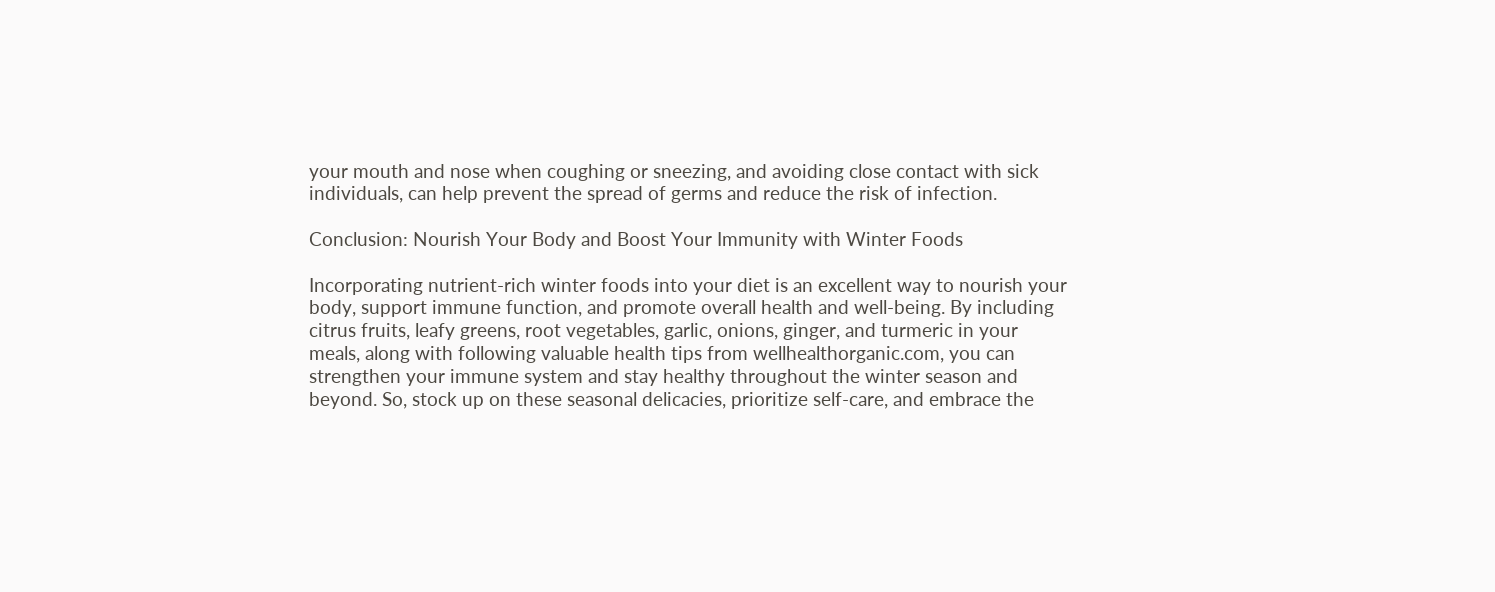your mouth and nose when coughing or sneezing, and avoiding close contact with sick individuals, can help prevent the spread of germs and reduce the risk of infection.

Conclusion: Nourish Your Body and Boost Your Immunity with Winter Foods

Incorporating nutrient-rich winter foods into your diet is an excellent way to nourish your body, support immune function, and promote overall health and well-being. By including citrus fruits, leafy greens, root vegetables, garlic, onions, ginger, and turmeric in your meals, along with following valuable health tips from wellhealthorganic.com, you can strengthen your immune system and stay healthy throughout the winter season and beyond. So, stock up on these seasonal delicacies, prioritize self-care, and embrace the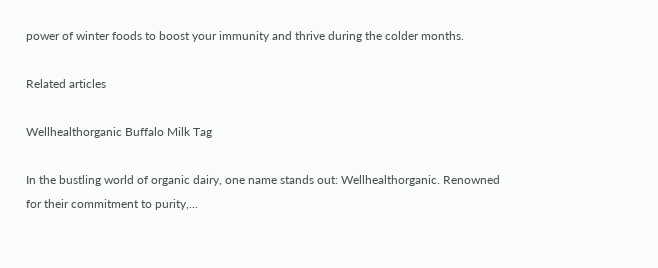power of winter foods to boost your immunity and thrive during the colder months.

Related articles

Wellhealthorganic Buffalo Milk Tag

In the bustling world of organic dairy, one name stands out: Wellhealthorganic. Renowned for their commitment to purity,...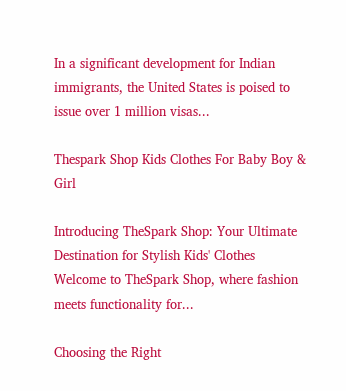In a significant development for Indian immigrants, the United States is poised to issue over 1 million visas...

Thespark Shop Kids Clothes For Baby Boy & Girl

Introducing TheSpark Shop: Your Ultimate Destination for Stylish Kids' Clothes Welcome to TheSpark Shop, where fashion meets functionality for...

Choosing the Right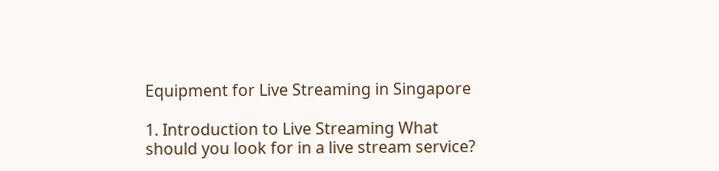Equipment for Live Streaming in Singapore

1. Introduction to Live Streaming What should you look for in a live stream service?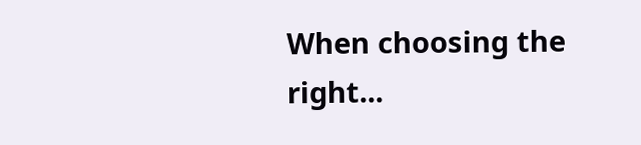When choosing the right...